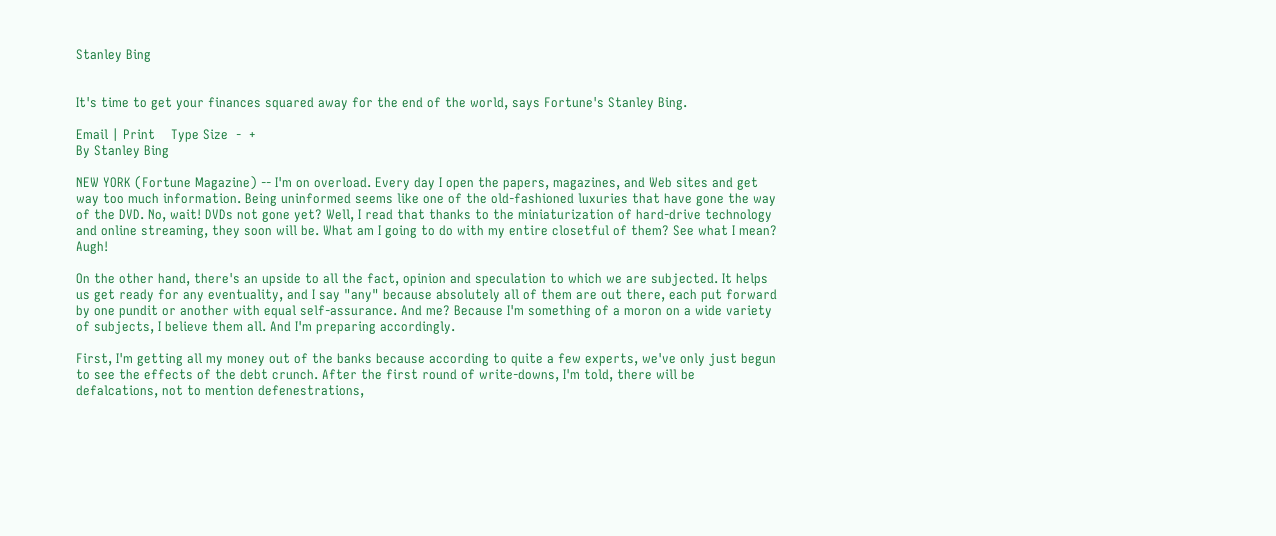Stanley Bing


It's time to get your finances squared away for the end of the world, says Fortune's Stanley Bing.

Email | Print    Type Size  -  +
By Stanley Bing

NEW YORK (Fortune Magazine) -- I'm on overload. Every day I open the papers, magazines, and Web sites and get way too much information. Being uninformed seems like one of the old-fashioned luxuries that have gone the way of the DVD. No, wait! DVDs not gone yet? Well, I read that thanks to the miniaturization of hard-drive technology and online streaming, they soon will be. What am I going to do with my entire closetful of them? See what I mean? Augh!

On the other hand, there's an upside to all the fact, opinion and speculation to which we are subjected. It helps us get ready for any eventuality, and I say "any" because absolutely all of them are out there, each put forward by one pundit or another with equal self-assurance. And me? Because I'm something of a moron on a wide variety of subjects, I believe them all. And I'm preparing accordingly.

First, I'm getting all my money out of the banks because according to quite a few experts, we've only just begun to see the effects of the debt crunch. After the first round of write-downs, I'm told, there will be defalcations, not to mention defenestrations,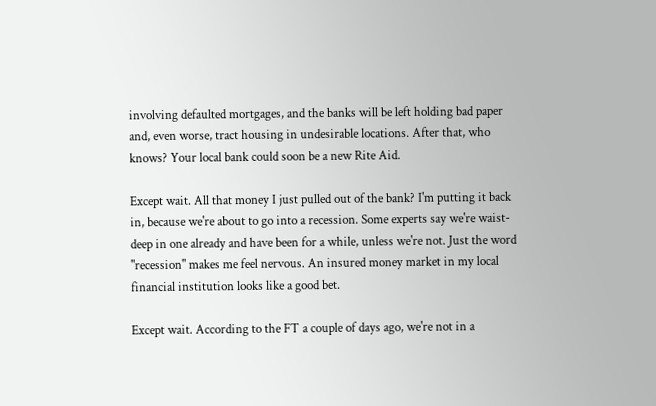involving defaulted mortgages, and the banks will be left holding bad paper and, even worse, tract housing in undesirable locations. After that, who knows? Your local bank could soon be a new Rite Aid.

Except wait. All that money I just pulled out of the bank? I'm putting it back in, because we're about to go into a recession. Some experts say we're waist-deep in one already and have been for a while, unless we're not. Just the word "recession" makes me feel nervous. An insured money market in my local financial institution looks like a good bet.

Except wait. According to the FT a couple of days ago, we're not in a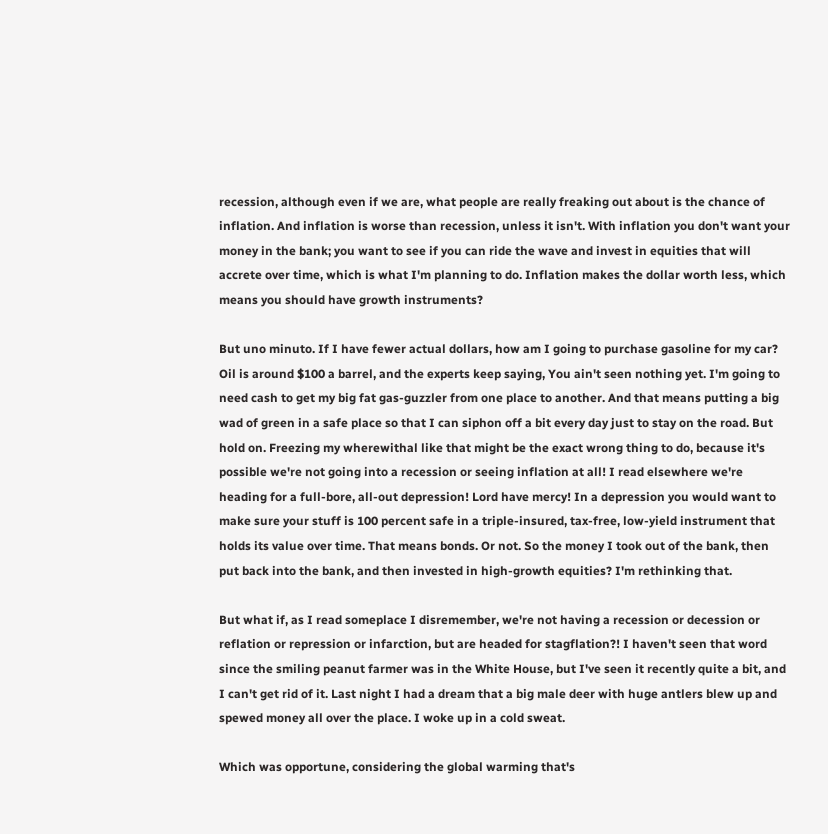recession, although even if we are, what people are really freaking out about is the chance of inflation. And inflation is worse than recession, unless it isn't. With inflation you don't want your money in the bank; you want to see if you can ride the wave and invest in equities that will accrete over time, which is what I'm planning to do. Inflation makes the dollar worth less, which means you should have growth instruments?

But uno minuto. If I have fewer actual dollars, how am I going to purchase gasoline for my car? Oil is around $100 a barrel, and the experts keep saying, You ain't seen nothing yet. I'm going to need cash to get my big fat gas-guzzler from one place to another. And that means putting a big wad of green in a safe place so that I can siphon off a bit every day just to stay on the road. But hold on. Freezing my wherewithal like that might be the exact wrong thing to do, because it's possible we're not going into a recession or seeing inflation at all! I read elsewhere we're heading for a full-bore, all-out depression! Lord have mercy! In a depression you would want to make sure your stuff is 100 percent safe in a triple-insured, tax-free, low-yield instrument that holds its value over time. That means bonds. Or not. So the money I took out of the bank, then put back into the bank, and then invested in high-growth equities? I'm rethinking that.

But what if, as I read someplace I disremember, we're not having a recession or decession or reflation or repression or infarction, but are headed for stagflation?! I haven't seen that word since the smiling peanut farmer was in the White House, but I've seen it recently quite a bit, and I can't get rid of it. Last night I had a dream that a big male deer with huge antlers blew up and spewed money all over the place. I woke up in a cold sweat.

Which was opportune, considering the global warming that's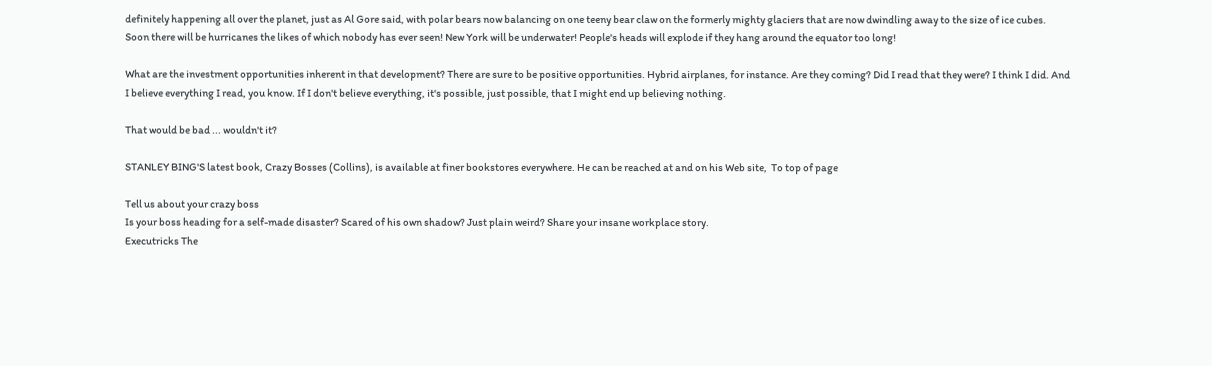definitely happening all over the planet, just as Al Gore said, with polar bears now balancing on one teeny bear claw on the formerly mighty glaciers that are now dwindling away to the size of ice cubes. Soon there will be hurricanes the likes of which nobody has ever seen! New York will be underwater! People's heads will explode if they hang around the equator too long!

What are the investment opportunities inherent in that development? There are sure to be positive opportunities. Hybrid airplanes, for instance. Are they coming? Did I read that they were? I think I did. And I believe everything I read, you know. If I don't believe everything, it's possible, just possible, that I might end up believing nothing.

That would be bad ... wouldn't it?

STANLEY BING'S latest book, Crazy Bosses (Collins), is available at finer bookstores everywhere. He can be reached at and on his Web site,  To top of page

Tell us about your crazy boss
Is your boss heading for a self-made disaster? Scared of his own shadow? Just plain weird? Share your insane workplace story.
Executricks The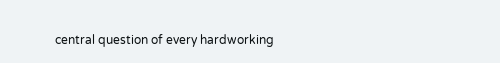central question of every hardworking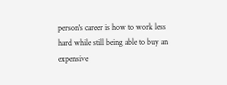person's career is how to work less hard while still being able to buy an expensive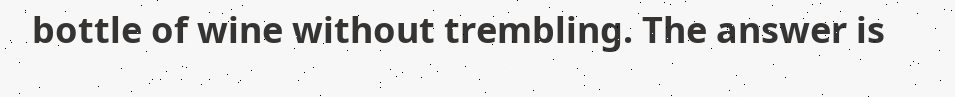bottle of wine without trembling. The answer is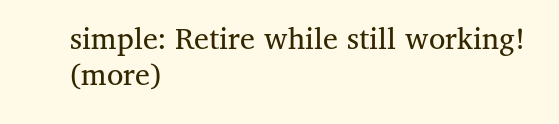simple: Retire while still working! (more)